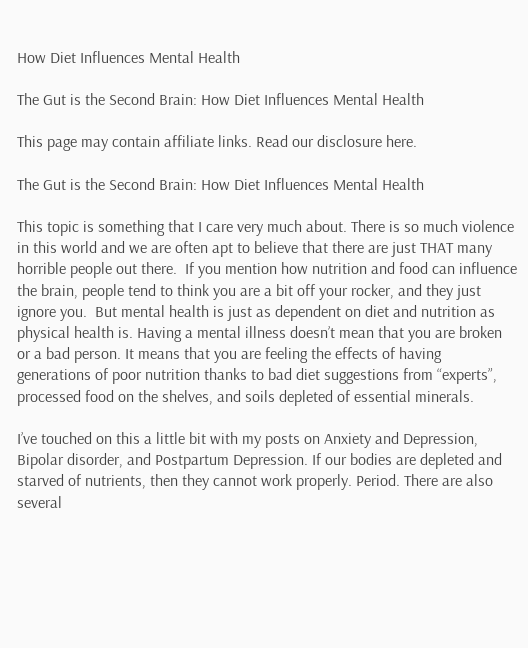How Diet Influences Mental Health

The Gut is the Second Brain: How Diet Influences Mental Health

This page may contain affiliate links. Read our disclosure here.

The Gut is the Second Brain: How Diet Influences Mental Health

This topic is something that I care very much about. There is so much violence in this world and we are often apt to believe that there are just THAT many horrible people out there.  If you mention how nutrition and food can influence the brain, people tend to think you are a bit off your rocker, and they just ignore you.  But mental health is just as dependent on diet and nutrition as physical health is. Having a mental illness doesn’t mean that you are broken or a bad person. It means that you are feeling the effects of having generations of poor nutrition thanks to bad diet suggestions from “experts”, processed food on the shelves, and soils depleted of essential minerals.

I’ve touched on this a little bit with my posts on Anxiety and Depression, Bipolar disorder, and Postpartum Depression. If our bodies are depleted and starved of nutrients, then they cannot work properly. Period. There are also several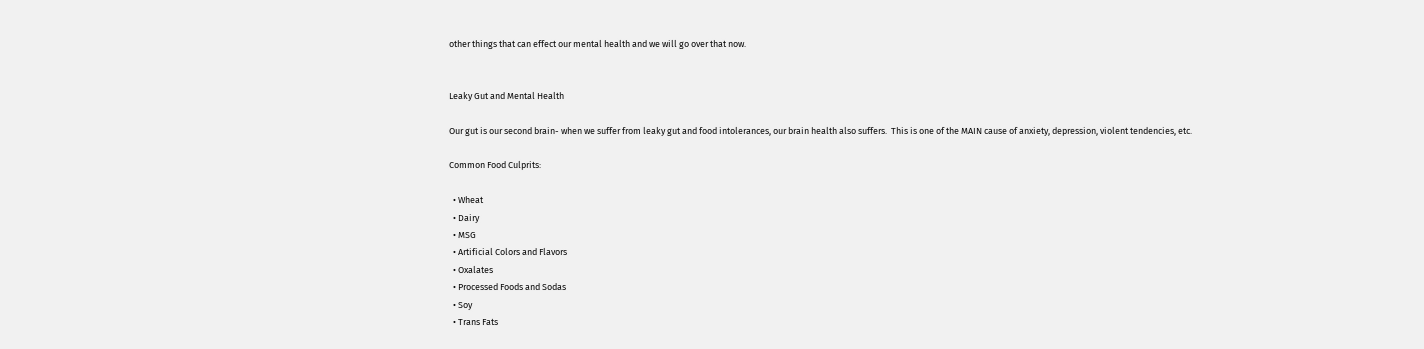other things that can effect our mental health and we will go over that now.


Leaky Gut and Mental Health

Our gut is our second brain- when we suffer from leaky gut and food intolerances, our brain health also suffers.  This is one of the MAIN cause of anxiety, depression, violent tendencies, etc.

Common Food Culprits:

  • Wheat
  • Dairy
  • MSG
  • Artificial Colors and Flavors
  • Oxalates
  • Processed Foods and Sodas
  • Soy
  • Trans Fats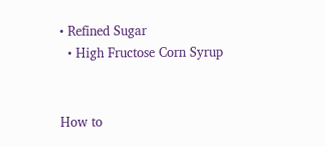• Refined Sugar
  • High Fructose Corn Syrup


How to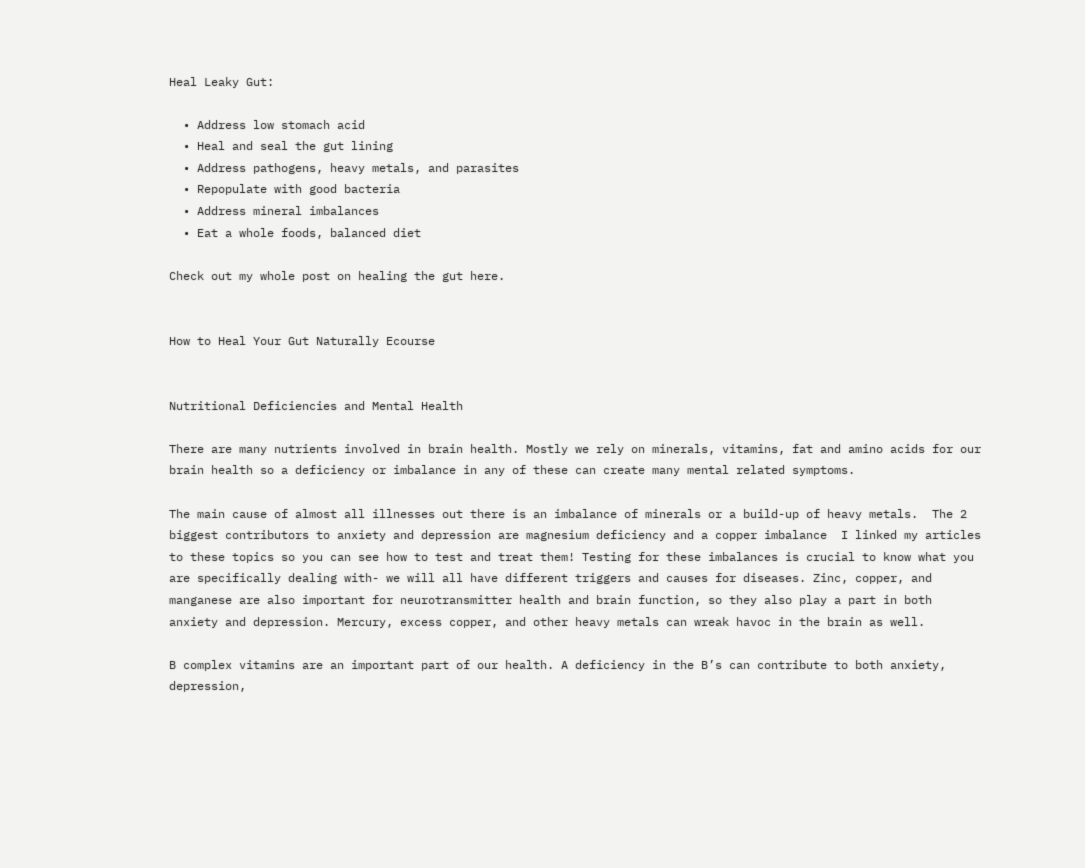Heal Leaky Gut:

  • Address low stomach acid
  • Heal and seal the gut lining
  • Address pathogens, heavy metals, and parasites
  • Repopulate with good bacteria
  • Address mineral imbalances
  • Eat a whole foods, balanced diet

Check out my whole post on healing the gut here.


How to Heal Your Gut Naturally Ecourse


Nutritional Deficiencies and Mental Health

There are many nutrients involved in brain health. Mostly we rely on minerals, vitamins, fat and amino acids for our brain health so a deficiency or imbalance in any of these can create many mental related symptoms.

The main cause of almost all illnesses out there is an imbalance of minerals or a build-up of heavy metals.  The 2 biggest contributors to anxiety and depression are magnesium deficiency and a copper imbalance  I linked my articles to these topics so you can see how to test and treat them! Testing for these imbalances is crucial to know what you are specifically dealing with- we will all have different triggers and causes for diseases. Zinc, copper, and manganese are also important for neurotransmitter health and brain function, so they also play a part in both anxiety and depression. Mercury, excess copper, and other heavy metals can wreak havoc in the brain as well.

B complex vitamins are an important part of our health. A deficiency in the B’s can contribute to both anxiety, depression,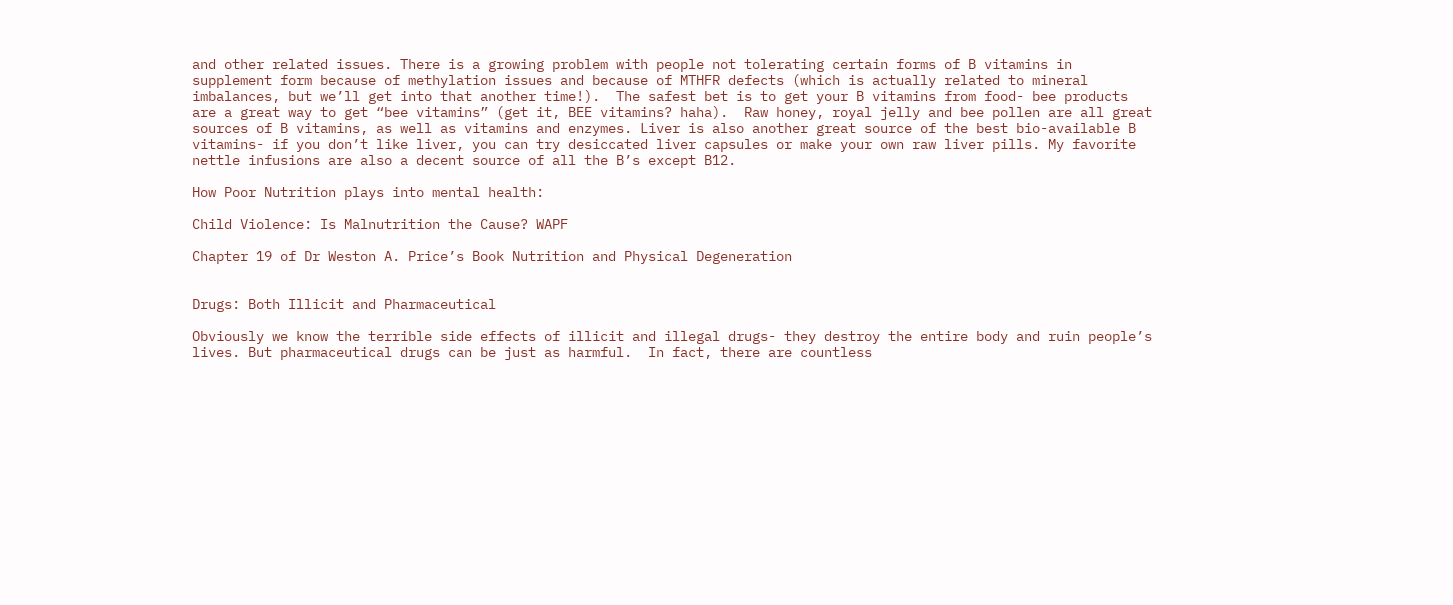and other related issues. There is a growing problem with people not tolerating certain forms of B vitamins in supplement form because of methylation issues and because of MTHFR defects (which is actually related to mineral imbalances, but we’ll get into that another time!).  The safest bet is to get your B vitamins from food- bee products are a great way to get “bee vitamins” (get it, BEE vitamins? haha).  Raw honey, royal jelly and bee pollen are all great sources of B vitamins, as well as vitamins and enzymes. Liver is also another great source of the best bio-available B vitamins- if you don’t like liver, you can try desiccated liver capsules or make your own raw liver pills. My favorite nettle infusions are also a decent source of all the B’s except B12.

How Poor Nutrition plays into mental health:

Child Violence: Is Malnutrition the Cause? WAPF

Chapter 19 of Dr Weston A. Price’s Book Nutrition and Physical Degeneration


Drugs: Both Illicit and Pharmaceutical

Obviously we know the terrible side effects of illicit and illegal drugs- they destroy the entire body and ruin people’s lives. But pharmaceutical drugs can be just as harmful.  In fact, there are countless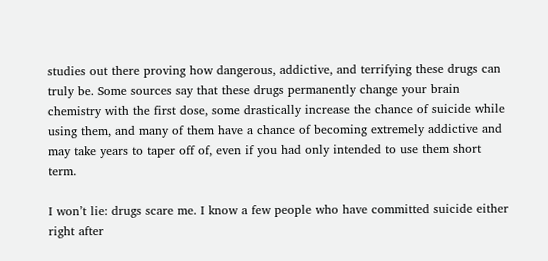studies out there proving how dangerous, addictive, and terrifying these drugs can truly be. Some sources say that these drugs permanently change your brain chemistry with the first dose, some drastically increase the chance of suicide while using them, and many of them have a chance of becoming extremely addictive and may take years to taper off of, even if you had only intended to use them short term.

I won’t lie: drugs scare me. I know a few people who have committed suicide either right after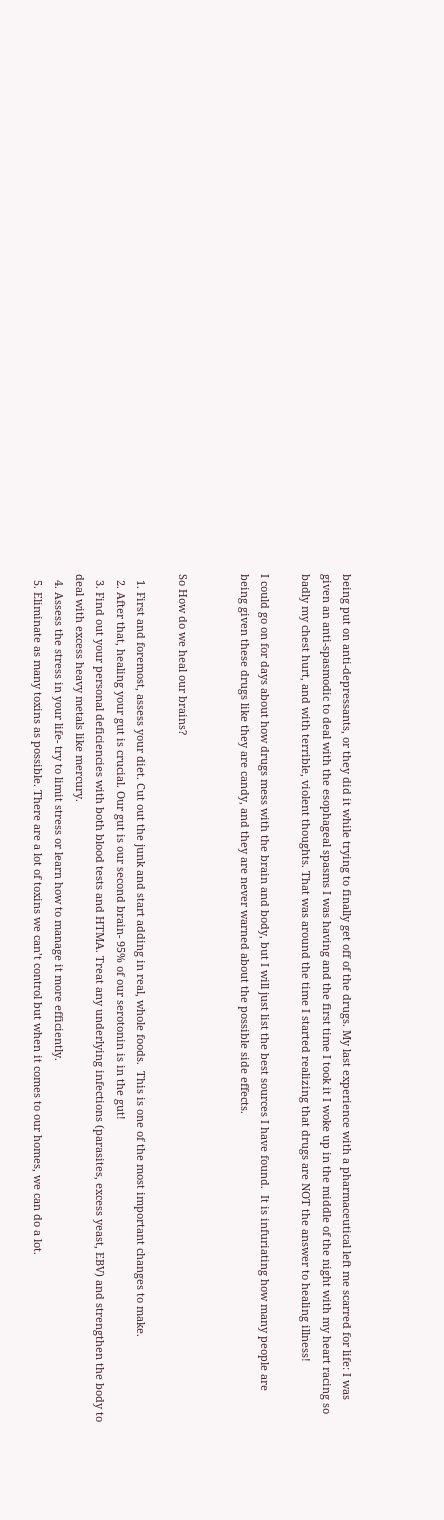being put on anti-depressants, or they did it while trying to finally get off of the drugs. My last experience with a pharmaceutical left me scarred for life: I was given an anti-spasmodic to deal with the esophageal spasms I was having and the first time I took it I woke up in the middle of the night with my heart racing so badly my chest hurt, and with terrible, violent thoughts. That was around the time I started realizing that drugs are NOT the answer to healing illness!

I could go on for days about how drugs mess with the brain and body, but I will just list the best sources I have found.  It is infuriating how many people are being given these drugs like they are candy, and they are never warned about the possible side effects.


So How do we heal our brains?

  1. First and foremost, assess your diet. Cut out the junk and start adding in real, whole foods.  This is one of the most important changes to make.
  2. After that, healing your gut is crucial. Our gut is our second brain- 95% of our serotonin is in the gut!
  3. Find out your personal deficiencies with both blood tests and HTMA. Treat any underlying infections (parasites, excess yeast, EBV) and strengthen the body to deal with excess heavy metals like mercury.
  4. Assess the stress in your life- try to limit stress or learn how to manage it more efficiently.
  5. Eliminate as many toxins as possible. There are a lot of toxins we can’t control but when it comes to our homes, we can do a lot.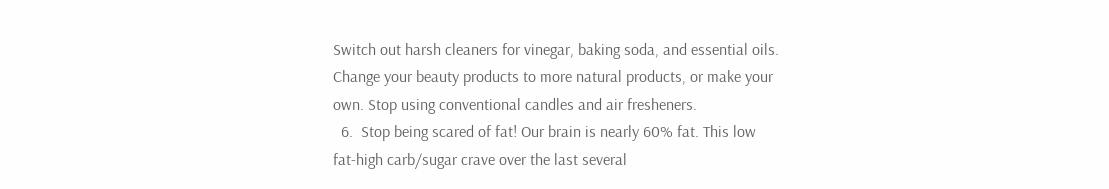Switch out harsh cleaners for vinegar, baking soda, and essential oils. Change your beauty products to more natural products, or make your own. Stop using conventional candles and air fresheners.
  6.  Stop being scared of fat! Our brain is nearly 60% fat. This low fat-high carb/sugar crave over the last several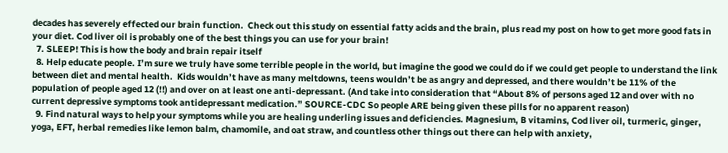decades has severely effected our brain function.  Check out this study on essential fatty acids and the brain, plus read my post on how to get more good fats in your diet. Cod liver oil is probably one of the best things you can use for your brain!
  7. SLEEP! This is how the body and brain repair itself
  8. Help educate people. I’m sure we truly have some terrible people in the world, but imagine the good we could do if we could get people to understand the link between diet and mental health.  Kids wouldn’t have as many meltdowns, teens wouldn’t be as angry and depressed, and there wouldn’t be 11% of the population of people aged 12 (!!) and over on at least one anti-depressant. (And take into consideration that “About 8% of persons aged 12 and over with no current depressive symptoms took antidepressant medication.” SOURCE-CDC So people ARE being given these pills for no apparent reason)
  9. Find natural ways to help your symptoms while you are healing underling issues and deficiencies. Magnesium, B vitamins, Cod liver oil, turmeric, ginger, yoga, EFT, herbal remedies like lemon balm, chamomile, and oat straw, and countless other things out there can help with anxiety,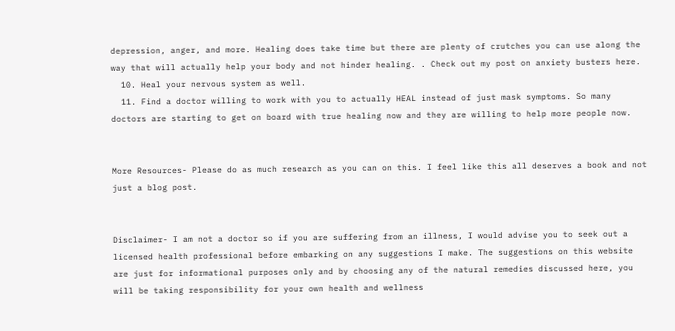depression, anger, and more. Healing does take time but there are plenty of crutches you can use along the way that will actually help your body and not hinder healing. . Check out my post on anxiety busters here.
  10. Heal your nervous system as well.
  11. Find a doctor willing to work with you to actually HEAL instead of just mask symptoms. So many doctors are starting to get on board with true healing now and they are willing to help more people now.


More Resources- Please do as much research as you can on this. I feel like this all deserves a book and not just a blog post.


Disclaimer- I am not a doctor so if you are suffering from an illness, I would advise you to seek out a licensed health professional before embarking on any suggestions I make. The suggestions on this website are just for informational purposes only and by choosing any of the natural remedies discussed here, you will be taking responsibility for your own health and wellness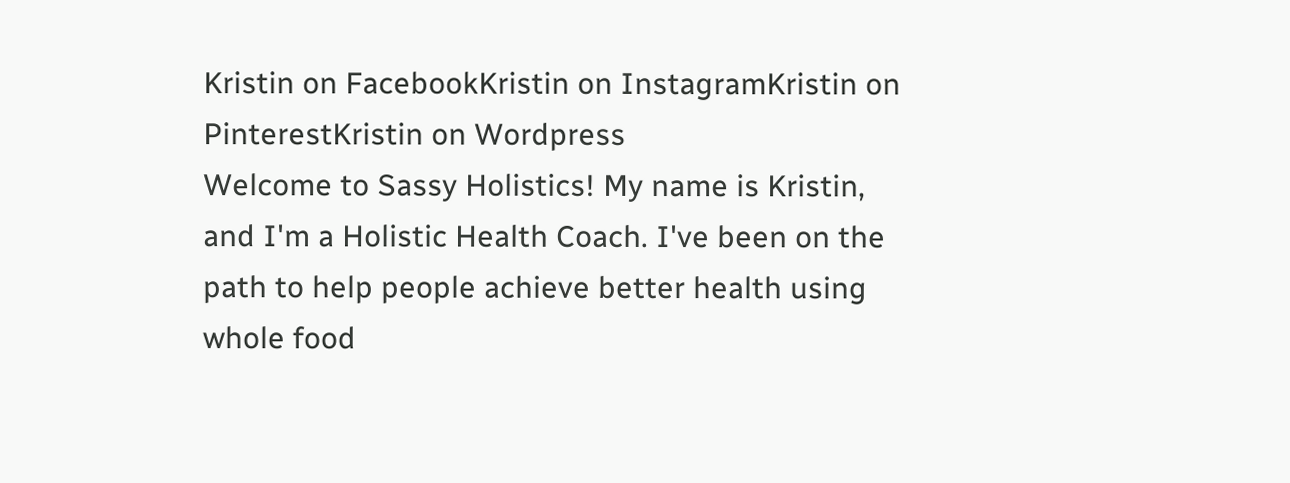Kristin on FacebookKristin on InstagramKristin on PinterestKristin on Wordpress
Welcome to Sassy Holistics! My name is Kristin, and I'm a Holistic Health Coach. I've been on the path to help people achieve better health using whole food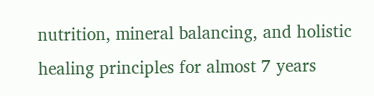nutrition, mineral balancing, and holistic healing principles for almost 7 years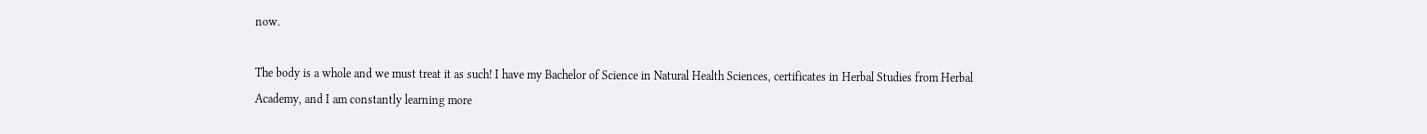now.

The body is a whole and we must treat it as such! I have my Bachelor of Science in Natural Health Sciences, certificates in Herbal Studies from Herbal Academy, and I am constantly learning more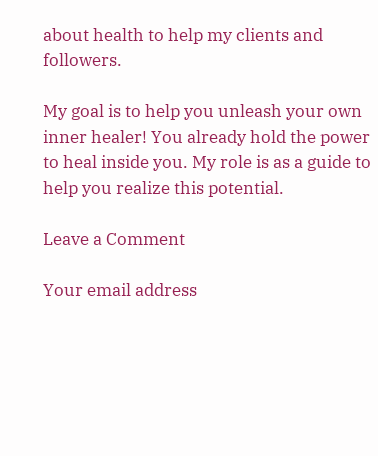about health to help my clients and followers.

My goal is to help you unleash your own inner healer! You already hold the power to heal inside you. My role is as a guide to help you realize this potential.

Leave a Comment

Your email address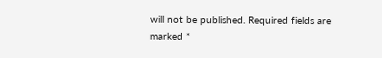will not be published. Required fields are marked *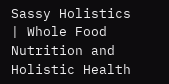Sassy Holistics | Whole Food Nutrition and Holistic Health